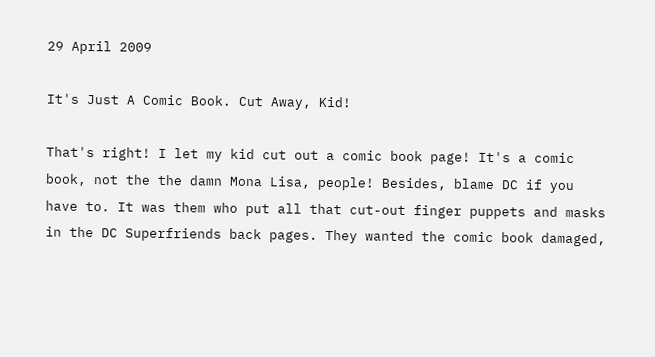29 April 2009

It's Just A Comic Book. Cut Away, Kid!

That's right! I let my kid cut out a comic book page! It's a comic book, not the the damn Mona Lisa, people! Besides, blame DC if you have to. It was them who put all that cut-out finger puppets and masks in the DC Superfriends back pages. They wanted the comic book damaged,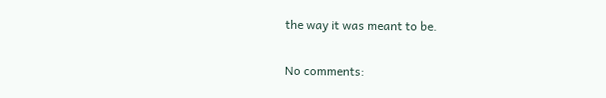the way it was meant to be.

No comments: